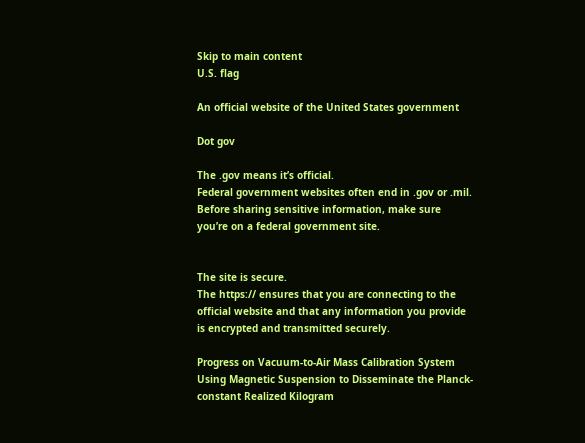Skip to main content
U.S. flag

An official website of the United States government

Dot gov

The .gov means it’s official.
Federal government websites often end in .gov or .mil. Before sharing sensitive information, make sure you’re on a federal government site.


The site is secure.
The https:// ensures that you are connecting to the official website and that any information you provide is encrypted and transmitted securely.

Progress on Vacuum-to-Air Mass Calibration System Using Magnetic Suspension to Disseminate the Planck-constant Realized Kilogram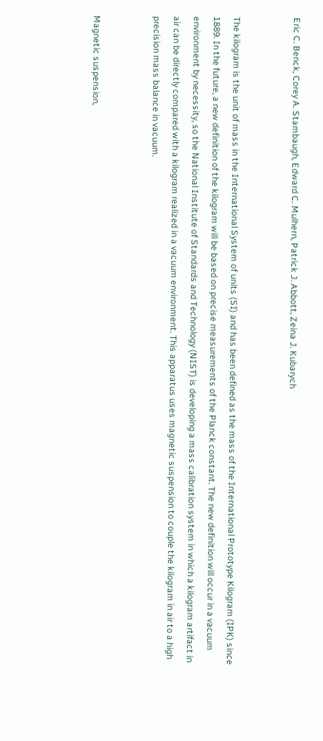Eric C. Benck, Corey A. Stambaugh, Edward C. Mulhern, Patrick J. Abbott, Zeina J. Kubarych


The kilogram is the unit of mass in the International System of units (SI) and has been defined as the mass of the International Prototype Kilogram (IPK) since 1889. In the future, a new definition of the kilogram will be based on precise measurements of the Planck constant. The new definition will occur in a vacuum environment by necessity, so the National Institute of Standards and Technology (NIST) is developing a mass calibration system in which a kilogram artifact in air can be directly compared with a kilogram realized in a vacuum environment. This apparatus uses magnetic suspension to couple the kilogram in air to a high precision mass balance in vacuum.


Magnetic suspension,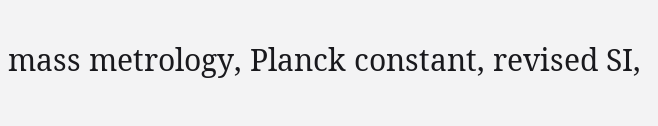mass metrology, Planck constant, revised SI,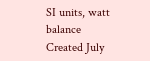SI units, watt balance
Created July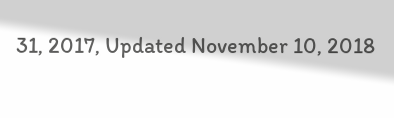31, 2017, Updated November 10, 2018